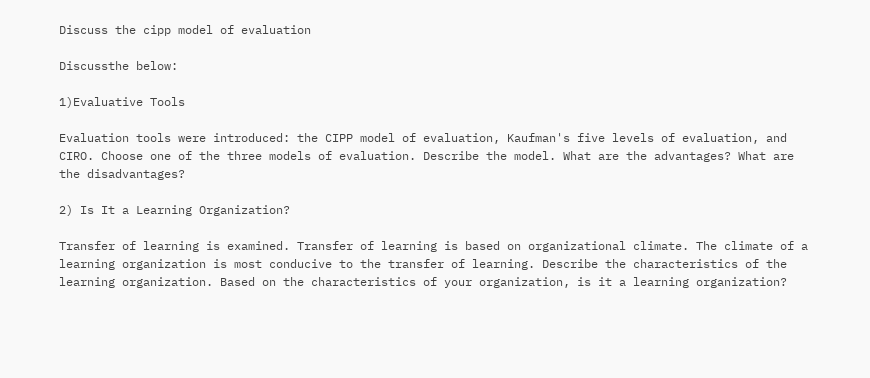Discuss the cipp model of evaluation

Discussthe below:

1)Evaluative Tools

Evaluation tools were introduced: the CIPP model of evaluation, Kaufman's five levels of evaluation, and CIRO. Choose one of the three models of evaluation. Describe the model. What are the advantages? What are the disadvantages?

2) Is It a Learning Organization?

Transfer of learning is examined. Transfer of learning is based on organizational climate. The climate of a learning organization is most conducive to the transfer of learning. Describe the characteristics of the learning organization. Based on the characteristics of your organization, is it a learning organization?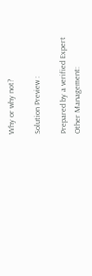Why or why not?

Solution Preview :

Prepared by a verified Expert
Other Management: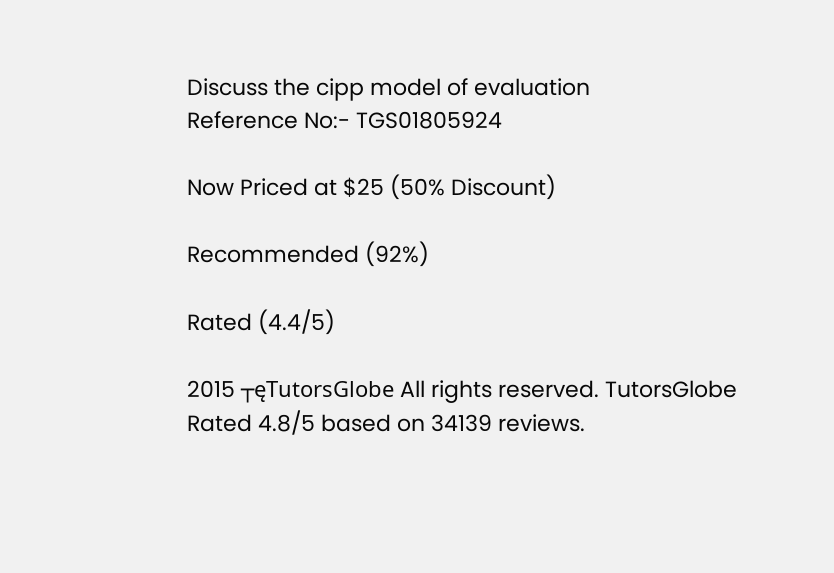Discuss the cipp model of evaluation
Reference No:- TGS01805924

Now Priced at $25 (50% Discount)

Recommended (92%)

Rated (4.4/5)

2015 ┬ęTutorsGlobe All rights reserved. TutorsGlobe Rated 4.8/5 based on 34139 reviews.